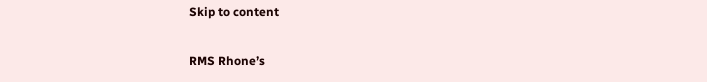Skip to content

RMS Rhone’s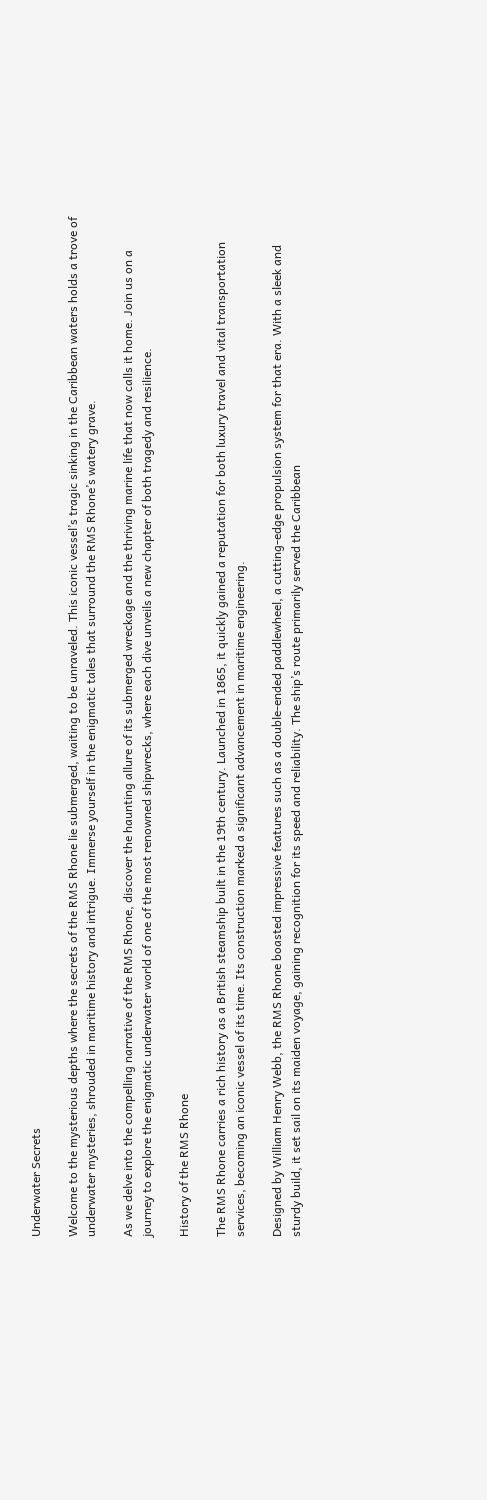Underwater Secrets

Welcome to the mysterious depths where the secrets of the RMS Rhone lie submerged, waiting to be unraveled. This iconic vessel’s tragic sinking in the Caribbean waters holds a trove of underwater mysteries, shrouded in maritime history and intrigue. Immerse yourself in the enigmatic tales that surround the RMS Rhone’s watery grave.

As we delve into the compelling narrative of the RMS Rhone, discover the haunting allure of its submerged wreckage and the thriving marine life that now calls it home. Join us on a journey to explore the enigmatic underwater world of one of the most renowned shipwrecks, where each dive unveils a new chapter of both tragedy and resilience.

History of the RMS Rhone

The RMS Rhone carries a rich history as a British steamship built in the 19th century. Launched in 1865, it quickly gained a reputation for both luxury travel and vital transportation services, becoming an iconic vessel of its time. Its construction marked a significant advancement in maritime engineering.

Designed by William Henry Webb, the RMS Rhone boasted impressive features such as a double-ended paddlewheel, a cutting-edge propulsion system for that era. With a sleek and sturdy build, it set sail on its maiden voyage, gaining recognition for its speed and reliability. The ship’s route primarily served the Caribbean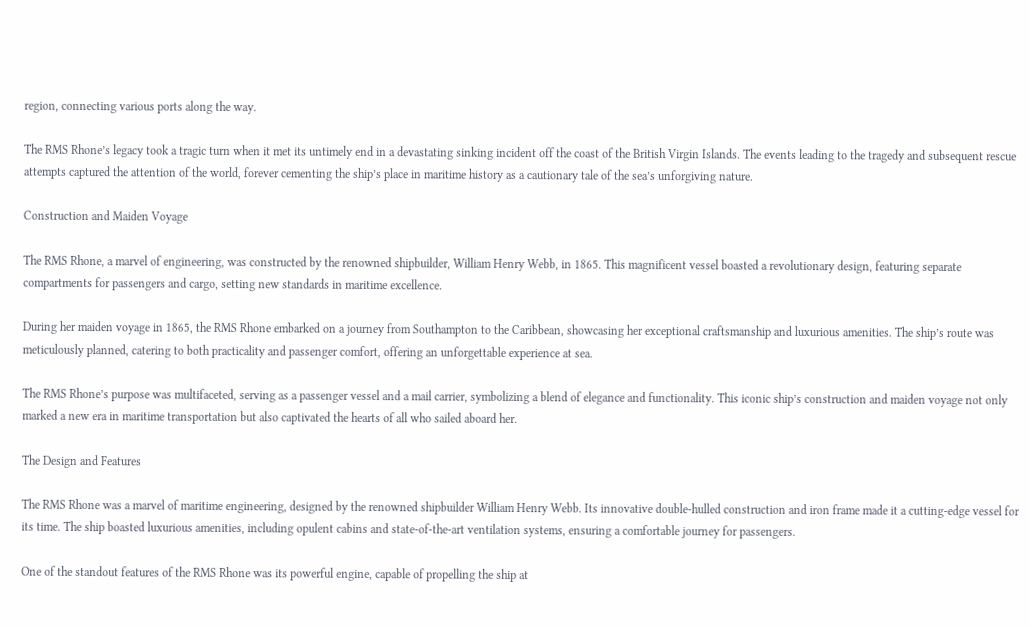region, connecting various ports along the way.

The RMS Rhone’s legacy took a tragic turn when it met its untimely end in a devastating sinking incident off the coast of the British Virgin Islands. The events leading to the tragedy and subsequent rescue attempts captured the attention of the world, forever cementing the ship’s place in maritime history as a cautionary tale of the sea’s unforgiving nature.

Construction and Maiden Voyage

The RMS Rhone, a marvel of engineering, was constructed by the renowned shipbuilder, William Henry Webb, in 1865. This magnificent vessel boasted a revolutionary design, featuring separate compartments for passengers and cargo, setting new standards in maritime excellence.

During her maiden voyage in 1865, the RMS Rhone embarked on a journey from Southampton to the Caribbean, showcasing her exceptional craftsmanship and luxurious amenities. The ship’s route was meticulously planned, catering to both practicality and passenger comfort, offering an unforgettable experience at sea.

The RMS Rhone’s purpose was multifaceted, serving as a passenger vessel and a mail carrier, symbolizing a blend of elegance and functionality. This iconic ship’s construction and maiden voyage not only marked a new era in maritime transportation but also captivated the hearts of all who sailed aboard her.

The Design and Features

The RMS Rhone was a marvel of maritime engineering, designed by the renowned shipbuilder William Henry Webb. Its innovative double-hulled construction and iron frame made it a cutting-edge vessel for its time. The ship boasted luxurious amenities, including opulent cabins and state-of-the-art ventilation systems, ensuring a comfortable journey for passengers.

One of the standout features of the RMS Rhone was its powerful engine, capable of propelling the ship at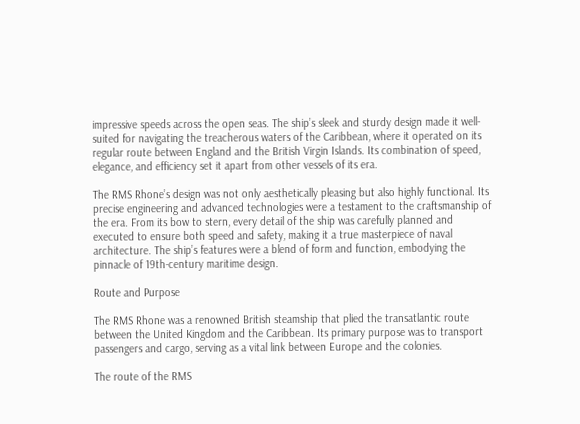impressive speeds across the open seas. The ship’s sleek and sturdy design made it well-suited for navigating the treacherous waters of the Caribbean, where it operated on its regular route between England and the British Virgin Islands. Its combination of speed, elegance, and efficiency set it apart from other vessels of its era.

The RMS Rhone’s design was not only aesthetically pleasing but also highly functional. Its precise engineering and advanced technologies were a testament to the craftsmanship of the era. From its bow to stern, every detail of the ship was carefully planned and executed to ensure both speed and safety, making it a true masterpiece of naval architecture. The ship’s features were a blend of form and function, embodying the pinnacle of 19th-century maritime design.

Route and Purpose

The RMS Rhone was a renowned British steamship that plied the transatlantic route between the United Kingdom and the Caribbean. Its primary purpose was to transport passengers and cargo, serving as a vital link between Europe and the colonies.

The route of the RMS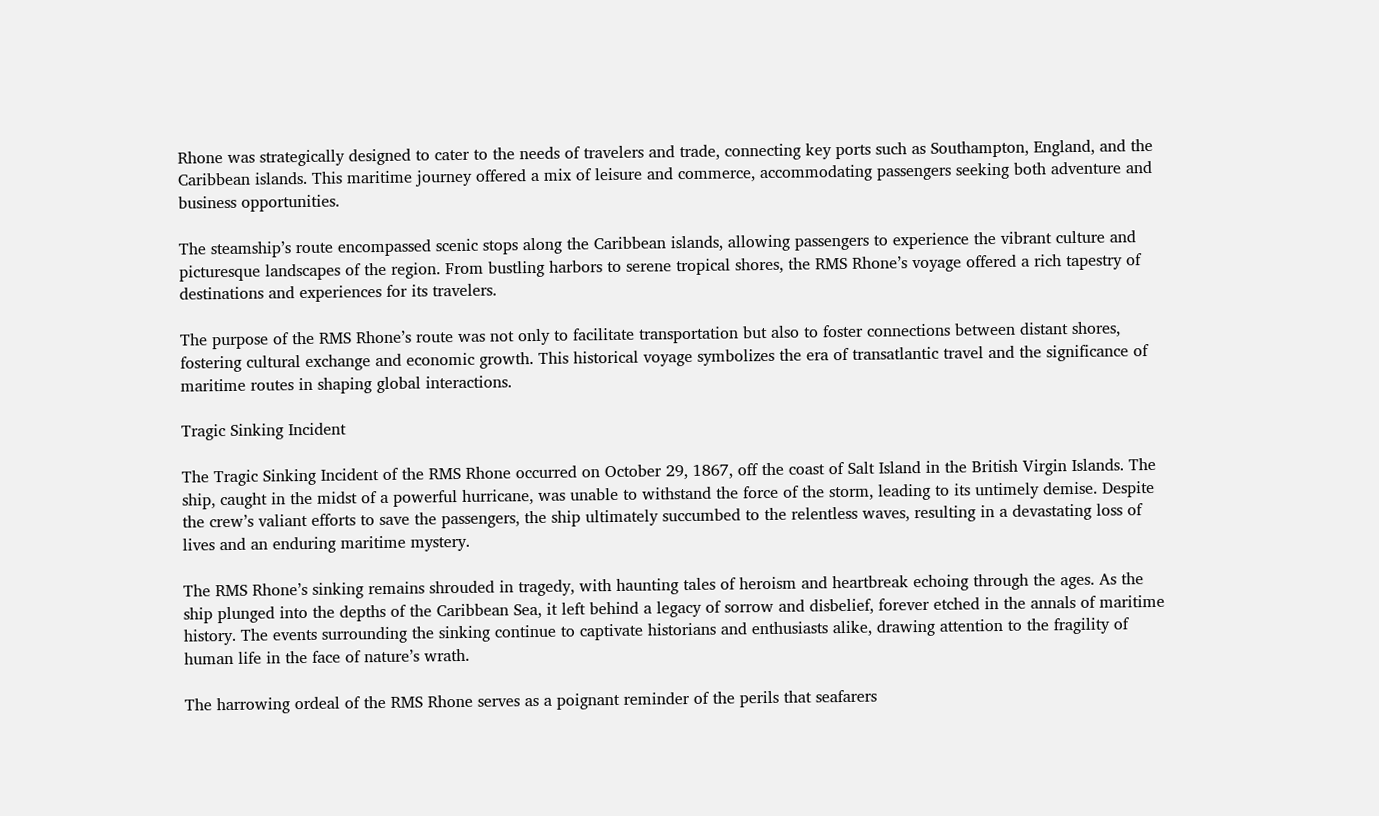Rhone was strategically designed to cater to the needs of travelers and trade, connecting key ports such as Southampton, England, and the Caribbean islands. This maritime journey offered a mix of leisure and commerce, accommodating passengers seeking both adventure and business opportunities.

The steamship’s route encompassed scenic stops along the Caribbean islands, allowing passengers to experience the vibrant culture and picturesque landscapes of the region. From bustling harbors to serene tropical shores, the RMS Rhone’s voyage offered a rich tapestry of destinations and experiences for its travelers.

The purpose of the RMS Rhone’s route was not only to facilitate transportation but also to foster connections between distant shores, fostering cultural exchange and economic growth. This historical voyage symbolizes the era of transatlantic travel and the significance of maritime routes in shaping global interactions.

Tragic Sinking Incident

The Tragic Sinking Incident of the RMS Rhone occurred on October 29, 1867, off the coast of Salt Island in the British Virgin Islands. The ship, caught in the midst of a powerful hurricane, was unable to withstand the force of the storm, leading to its untimely demise. Despite the crew’s valiant efforts to save the passengers, the ship ultimately succumbed to the relentless waves, resulting in a devastating loss of lives and an enduring maritime mystery.

The RMS Rhone’s sinking remains shrouded in tragedy, with haunting tales of heroism and heartbreak echoing through the ages. As the ship plunged into the depths of the Caribbean Sea, it left behind a legacy of sorrow and disbelief, forever etched in the annals of maritime history. The events surrounding the sinking continue to captivate historians and enthusiasts alike, drawing attention to the fragility of human life in the face of nature’s wrath.

The harrowing ordeal of the RMS Rhone serves as a poignant reminder of the perils that seafarers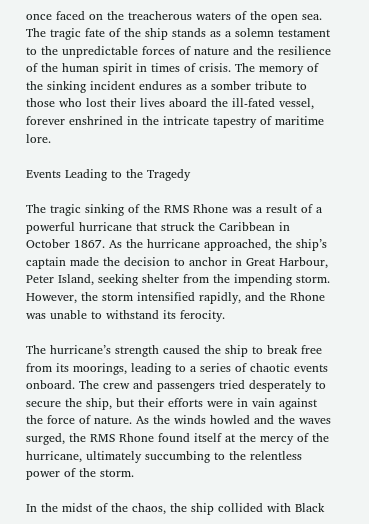once faced on the treacherous waters of the open sea. The tragic fate of the ship stands as a solemn testament to the unpredictable forces of nature and the resilience of the human spirit in times of crisis. The memory of the sinking incident endures as a somber tribute to those who lost their lives aboard the ill-fated vessel, forever enshrined in the intricate tapestry of maritime lore.

Events Leading to the Tragedy

The tragic sinking of the RMS Rhone was a result of a powerful hurricane that struck the Caribbean in October 1867. As the hurricane approached, the ship’s captain made the decision to anchor in Great Harbour, Peter Island, seeking shelter from the impending storm. However, the storm intensified rapidly, and the Rhone was unable to withstand its ferocity.

The hurricane’s strength caused the ship to break free from its moorings, leading to a series of chaotic events onboard. The crew and passengers tried desperately to secure the ship, but their efforts were in vain against the force of nature. As the winds howled and the waves surged, the RMS Rhone found itself at the mercy of the hurricane, ultimately succumbing to the relentless power of the storm.

In the midst of the chaos, the ship collided with Black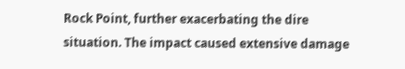Rock Point, further exacerbating the dire situation. The impact caused extensive damage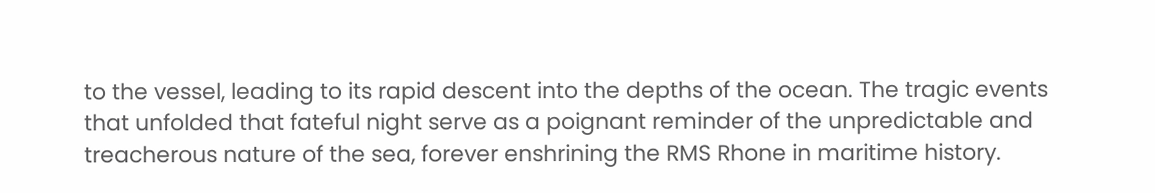to the vessel, leading to its rapid descent into the depths of the ocean. The tragic events that unfolded that fateful night serve as a poignant reminder of the unpredictable and treacherous nature of the sea, forever enshrining the RMS Rhone in maritime history.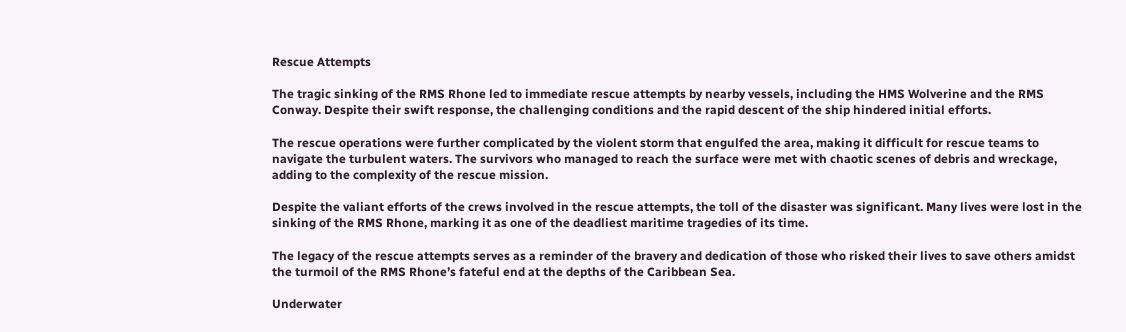Rescue Attempts

The tragic sinking of the RMS Rhone led to immediate rescue attempts by nearby vessels, including the HMS Wolverine and the RMS Conway. Despite their swift response, the challenging conditions and the rapid descent of the ship hindered initial efforts.

The rescue operations were further complicated by the violent storm that engulfed the area, making it difficult for rescue teams to navigate the turbulent waters. The survivors who managed to reach the surface were met with chaotic scenes of debris and wreckage, adding to the complexity of the rescue mission.

Despite the valiant efforts of the crews involved in the rescue attempts, the toll of the disaster was significant. Many lives were lost in the sinking of the RMS Rhone, marking it as one of the deadliest maritime tragedies of its time.

The legacy of the rescue attempts serves as a reminder of the bravery and dedication of those who risked their lives to save others amidst the turmoil of the RMS Rhone’s fateful end at the depths of the Caribbean Sea.

Underwater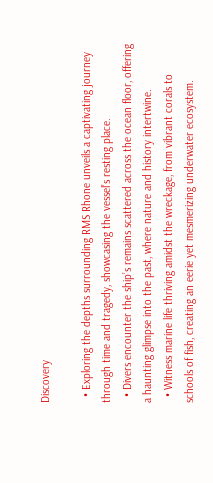Discovery

  • Exploring the depths surrounding RMS Rhone unveils a captivating journey through time and tragedy, showcasing the vessel’s resting place.
  • Divers encounter the ship’s remains scattered across the ocean floor, offering a haunting glimpse into the past, where nature and history intertwine.
  • Witness marine life thriving amidst the wreckage, from vibrant corals to schools of fish, creating an eerie yet mesmerizing underwater ecosystem.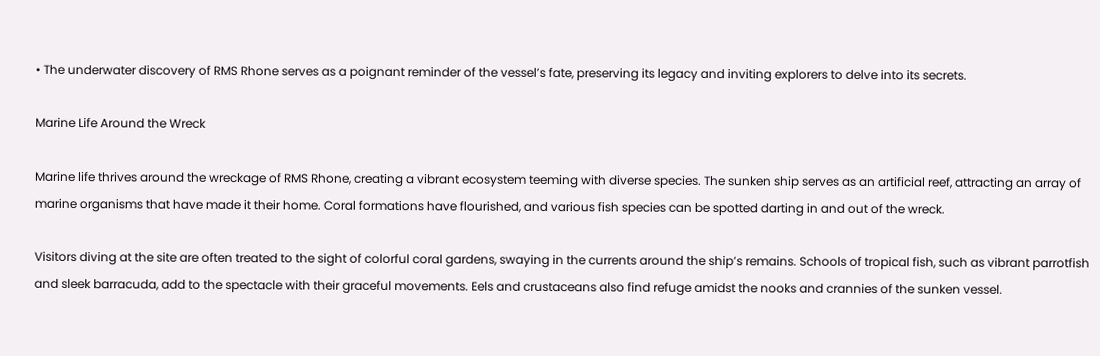• The underwater discovery of RMS Rhone serves as a poignant reminder of the vessel’s fate, preserving its legacy and inviting explorers to delve into its secrets.

Marine Life Around the Wreck

Marine life thrives around the wreckage of RMS Rhone, creating a vibrant ecosystem teeming with diverse species. The sunken ship serves as an artificial reef, attracting an array of marine organisms that have made it their home. Coral formations have flourished, and various fish species can be spotted darting in and out of the wreck.

Visitors diving at the site are often treated to the sight of colorful coral gardens, swaying in the currents around the ship’s remains. Schools of tropical fish, such as vibrant parrotfish and sleek barracuda, add to the spectacle with their graceful movements. Eels and crustaceans also find refuge amidst the nooks and crannies of the sunken vessel.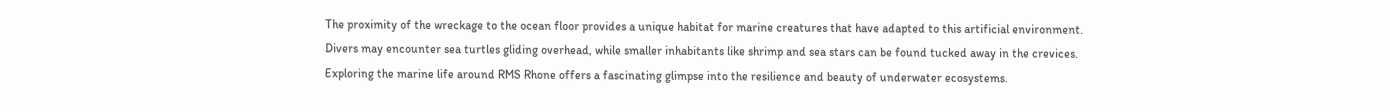The proximity of the wreckage to the ocean floor provides a unique habitat for marine creatures that have adapted to this artificial environment. Divers may encounter sea turtles gliding overhead, while smaller inhabitants like shrimp and sea stars can be found tucked away in the crevices. Exploring the marine life around RMS Rhone offers a fascinating glimpse into the resilience and beauty of underwater ecosystems.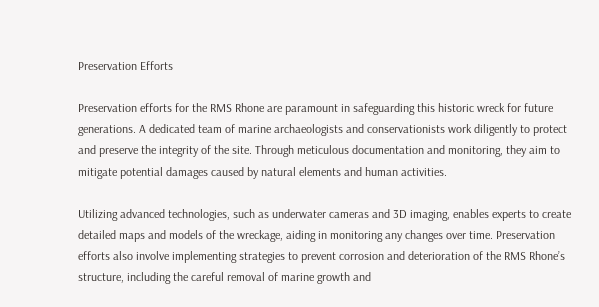Preservation Efforts

Preservation efforts for the RMS Rhone are paramount in safeguarding this historic wreck for future generations. A dedicated team of marine archaeologists and conservationists work diligently to protect and preserve the integrity of the site. Through meticulous documentation and monitoring, they aim to mitigate potential damages caused by natural elements and human activities.

Utilizing advanced technologies, such as underwater cameras and 3D imaging, enables experts to create detailed maps and models of the wreckage, aiding in monitoring any changes over time. Preservation efforts also involve implementing strategies to prevent corrosion and deterioration of the RMS Rhone’s structure, including the careful removal of marine growth and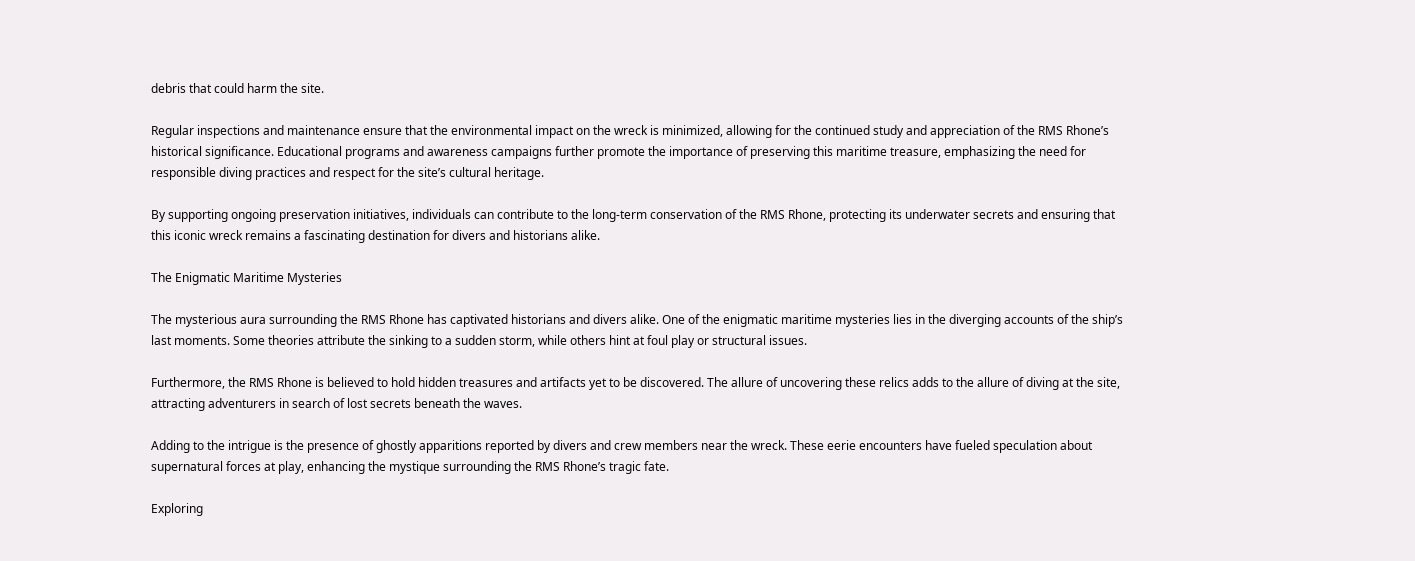debris that could harm the site.

Regular inspections and maintenance ensure that the environmental impact on the wreck is minimized, allowing for the continued study and appreciation of the RMS Rhone’s historical significance. Educational programs and awareness campaigns further promote the importance of preserving this maritime treasure, emphasizing the need for responsible diving practices and respect for the site’s cultural heritage.

By supporting ongoing preservation initiatives, individuals can contribute to the long-term conservation of the RMS Rhone, protecting its underwater secrets and ensuring that this iconic wreck remains a fascinating destination for divers and historians alike.

The Enigmatic Maritime Mysteries

The mysterious aura surrounding the RMS Rhone has captivated historians and divers alike. One of the enigmatic maritime mysteries lies in the diverging accounts of the ship’s last moments. Some theories attribute the sinking to a sudden storm, while others hint at foul play or structural issues.

Furthermore, the RMS Rhone is believed to hold hidden treasures and artifacts yet to be discovered. The allure of uncovering these relics adds to the allure of diving at the site, attracting adventurers in search of lost secrets beneath the waves.

Adding to the intrigue is the presence of ghostly apparitions reported by divers and crew members near the wreck. These eerie encounters have fueled speculation about supernatural forces at play, enhancing the mystique surrounding the RMS Rhone’s tragic fate.

Exploring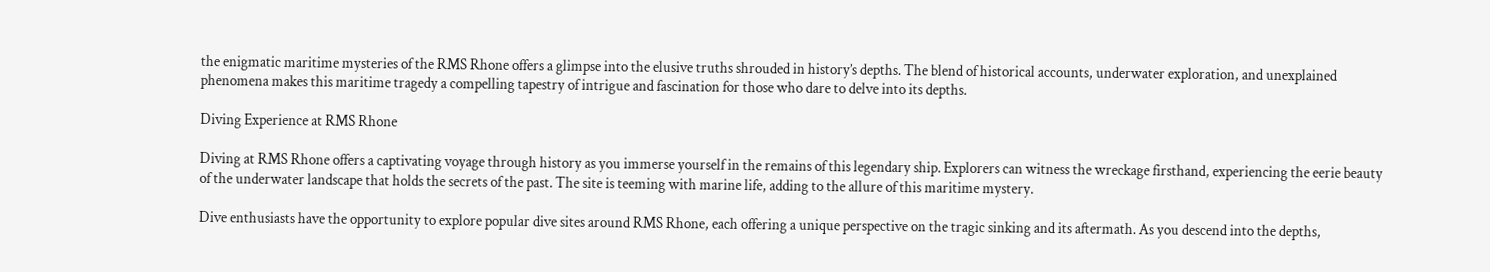the enigmatic maritime mysteries of the RMS Rhone offers a glimpse into the elusive truths shrouded in history’s depths. The blend of historical accounts, underwater exploration, and unexplained phenomena makes this maritime tragedy a compelling tapestry of intrigue and fascination for those who dare to delve into its depths.

Diving Experience at RMS Rhone

Diving at RMS Rhone offers a captivating voyage through history as you immerse yourself in the remains of this legendary ship. Explorers can witness the wreckage firsthand, experiencing the eerie beauty of the underwater landscape that holds the secrets of the past. The site is teeming with marine life, adding to the allure of this maritime mystery.

Dive enthusiasts have the opportunity to explore popular dive sites around RMS Rhone, each offering a unique perspective on the tragic sinking and its aftermath. As you descend into the depths,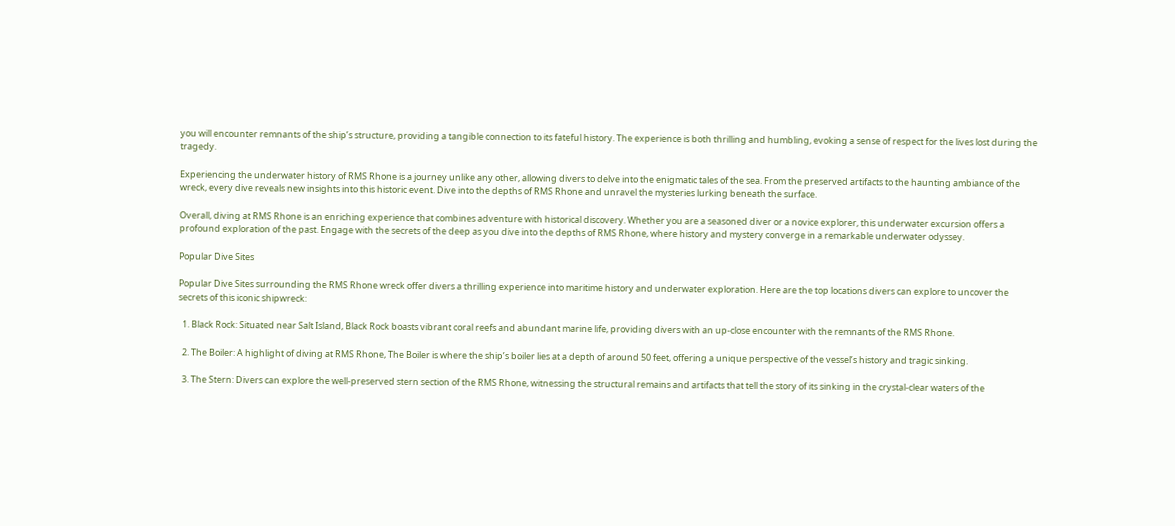you will encounter remnants of the ship’s structure, providing a tangible connection to its fateful history. The experience is both thrilling and humbling, evoking a sense of respect for the lives lost during the tragedy.

Experiencing the underwater history of RMS Rhone is a journey unlike any other, allowing divers to delve into the enigmatic tales of the sea. From the preserved artifacts to the haunting ambiance of the wreck, every dive reveals new insights into this historic event. Dive into the depths of RMS Rhone and unravel the mysteries lurking beneath the surface.

Overall, diving at RMS Rhone is an enriching experience that combines adventure with historical discovery. Whether you are a seasoned diver or a novice explorer, this underwater excursion offers a profound exploration of the past. Engage with the secrets of the deep as you dive into the depths of RMS Rhone, where history and mystery converge in a remarkable underwater odyssey.

Popular Dive Sites

Popular Dive Sites surrounding the RMS Rhone wreck offer divers a thrilling experience into maritime history and underwater exploration. Here are the top locations divers can explore to uncover the secrets of this iconic shipwreck:

  1. Black Rock: Situated near Salt Island, Black Rock boasts vibrant coral reefs and abundant marine life, providing divers with an up-close encounter with the remnants of the RMS Rhone.

  2. The Boiler: A highlight of diving at RMS Rhone, The Boiler is where the ship’s boiler lies at a depth of around 50 feet, offering a unique perspective of the vessel’s history and tragic sinking.

  3. The Stern: Divers can explore the well-preserved stern section of the RMS Rhone, witnessing the structural remains and artifacts that tell the story of its sinking in the crystal-clear waters of the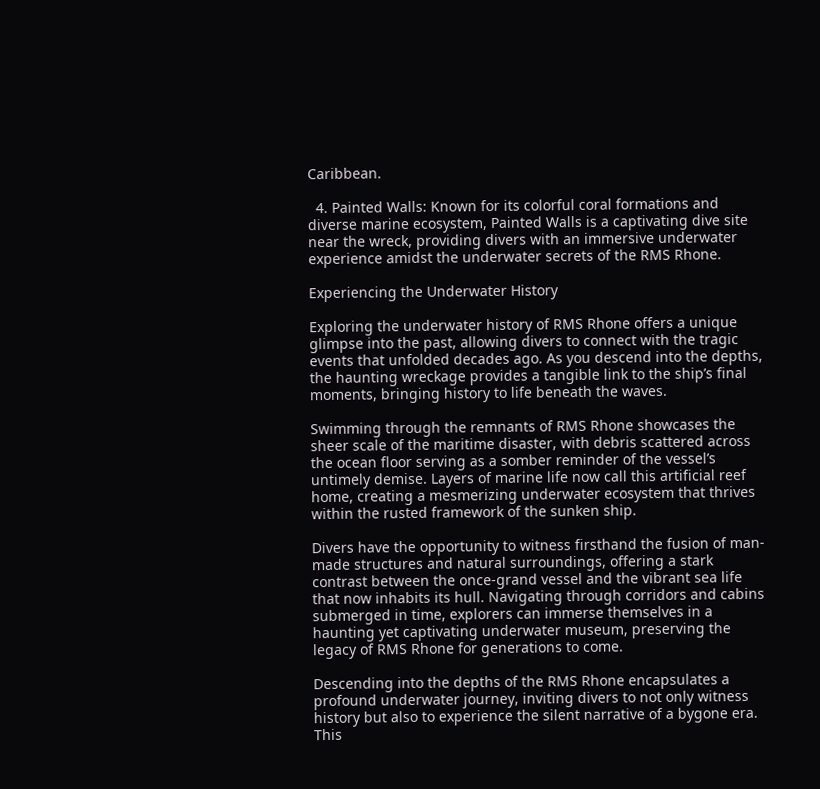Caribbean.

  4. Painted Walls: Known for its colorful coral formations and diverse marine ecosystem, Painted Walls is a captivating dive site near the wreck, providing divers with an immersive underwater experience amidst the underwater secrets of the RMS Rhone.

Experiencing the Underwater History

Exploring the underwater history of RMS Rhone offers a unique glimpse into the past, allowing divers to connect with the tragic events that unfolded decades ago. As you descend into the depths, the haunting wreckage provides a tangible link to the ship’s final moments, bringing history to life beneath the waves.

Swimming through the remnants of RMS Rhone showcases the sheer scale of the maritime disaster, with debris scattered across the ocean floor serving as a somber reminder of the vessel’s untimely demise. Layers of marine life now call this artificial reef home, creating a mesmerizing underwater ecosystem that thrives within the rusted framework of the sunken ship.

Divers have the opportunity to witness firsthand the fusion of man-made structures and natural surroundings, offering a stark contrast between the once-grand vessel and the vibrant sea life that now inhabits its hull. Navigating through corridors and cabins submerged in time, explorers can immerse themselves in a haunting yet captivating underwater museum, preserving the legacy of RMS Rhone for generations to come.

Descending into the depths of the RMS Rhone encapsulates a profound underwater journey, inviting divers to not only witness history but also to experience the silent narrative of a bygone era. This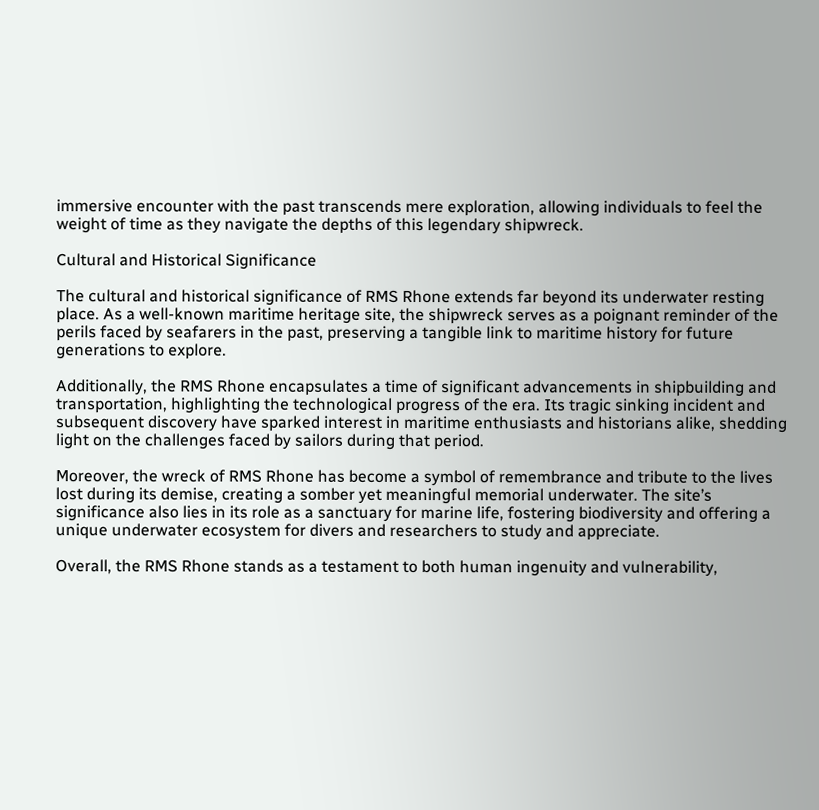immersive encounter with the past transcends mere exploration, allowing individuals to feel the weight of time as they navigate the depths of this legendary shipwreck.

Cultural and Historical Significance

The cultural and historical significance of RMS Rhone extends far beyond its underwater resting place. As a well-known maritime heritage site, the shipwreck serves as a poignant reminder of the perils faced by seafarers in the past, preserving a tangible link to maritime history for future generations to explore.

Additionally, the RMS Rhone encapsulates a time of significant advancements in shipbuilding and transportation, highlighting the technological progress of the era. Its tragic sinking incident and subsequent discovery have sparked interest in maritime enthusiasts and historians alike, shedding light on the challenges faced by sailors during that period.

Moreover, the wreck of RMS Rhone has become a symbol of remembrance and tribute to the lives lost during its demise, creating a somber yet meaningful memorial underwater. The site’s significance also lies in its role as a sanctuary for marine life, fostering biodiversity and offering a unique underwater ecosystem for divers and researchers to study and appreciate.

Overall, the RMS Rhone stands as a testament to both human ingenuity and vulnerability,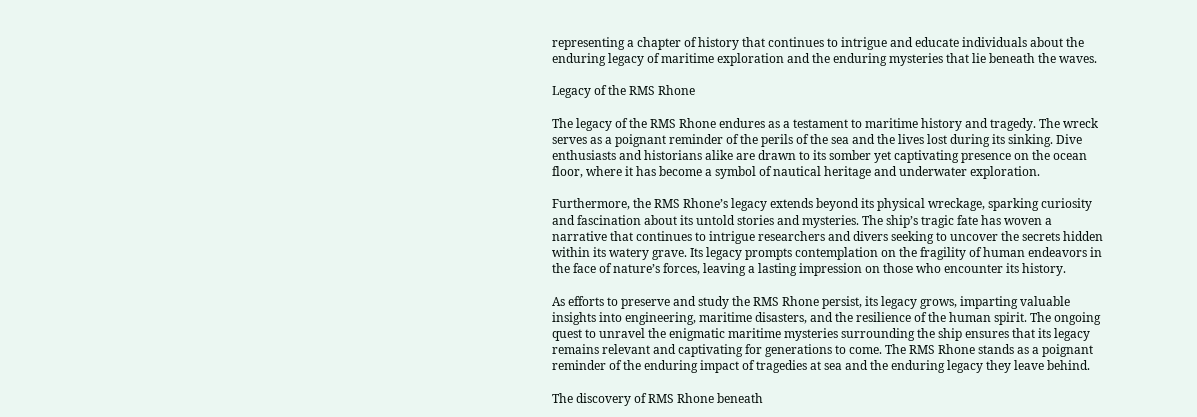representing a chapter of history that continues to intrigue and educate individuals about the enduring legacy of maritime exploration and the enduring mysteries that lie beneath the waves.

Legacy of the RMS Rhone

The legacy of the RMS Rhone endures as a testament to maritime history and tragedy. The wreck serves as a poignant reminder of the perils of the sea and the lives lost during its sinking. Dive enthusiasts and historians alike are drawn to its somber yet captivating presence on the ocean floor, where it has become a symbol of nautical heritage and underwater exploration.

Furthermore, the RMS Rhone’s legacy extends beyond its physical wreckage, sparking curiosity and fascination about its untold stories and mysteries. The ship’s tragic fate has woven a narrative that continues to intrigue researchers and divers seeking to uncover the secrets hidden within its watery grave. Its legacy prompts contemplation on the fragility of human endeavors in the face of nature’s forces, leaving a lasting impression on those who encounter its history.

As efforts to preserve and study the RMS Rhone persist, its legacy grows, imparting valuable insights into engineering, maritime disasters, and the resilience of the human spirit. The ongoing quest to unravel the enigmatic maritime mysteries surrounding the ship ensures that its legacy remains relevant and captivating for generations to come. The RMS Rhone stands as a poignant reminder of the enduring impact of tragedies at sea and the enduring legacy they leave behind.

The discovery of RMS Rhone beneath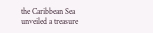the Caribbean Sea unveiled a treasure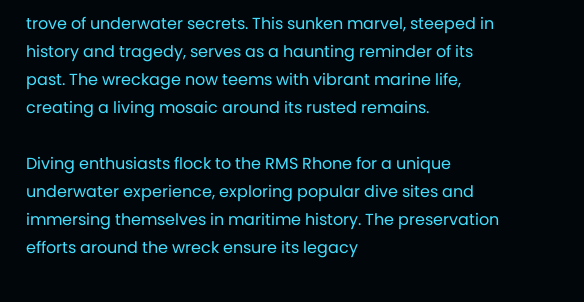trove of underwater secrets. This sunken marvel, steeped in history and tragedy, serves as a haunting reminder of its past. The wreckage now teems with vibrant marine life, creating a living mosaic around its rusted remains.

Diving enthusiasts flock to the RMS Rhone for a unique underwater experience, exploring popular dive sites and immersing themselves in maritime history. The preservation efforts around the wreck ensure its legacy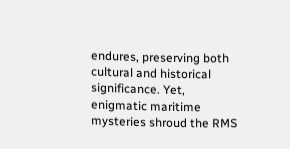endures, preserving both cultural and historical significance. Yet, enigmatic maritime mysteries shroud the RMS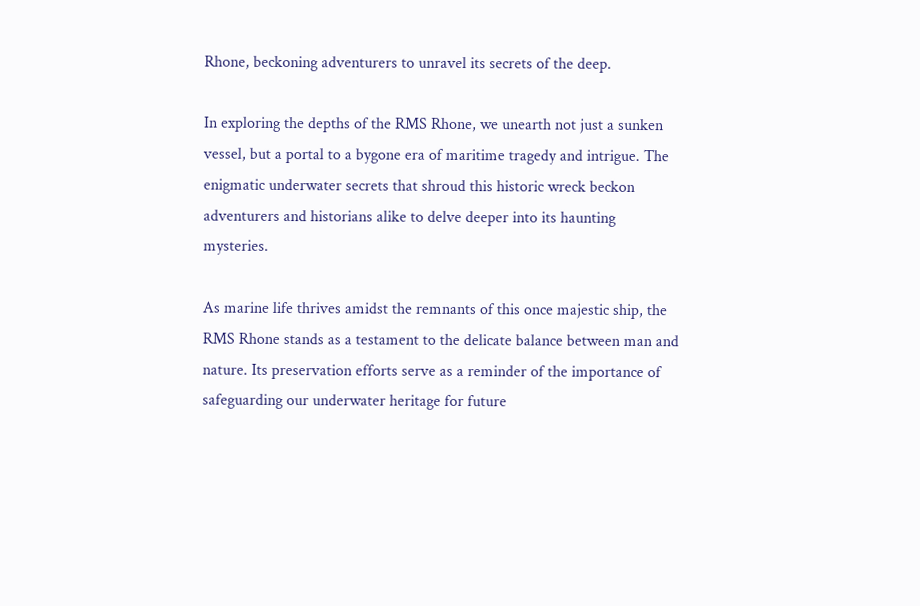Rhone, beckoning adventurers to unravel its secrets of the deep.

In exploring the depths of the RMS Rhone, we unearth not just a sunken vessel, but a portal to a bygone era of maritime tragedy and intrigue. The enigmatic underwater secrets that shroud this historic wreck beckon adventurers and historians alike to delve deeper into its haunting mysteries.

As marine life thrives amidst the remnants of this once majestic ship, the RMS Rhone stands as a testament to the delicate balance between man and nature. Its preservation efforts serve as a reminder of the importance of safeguarding our underwater heritage for future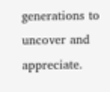generations to uncover and appreciate.